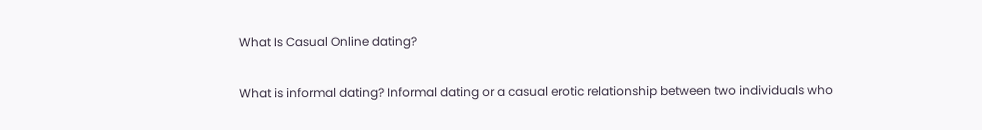What Is Casual Online dating?

What is informal dating? Informal dating or a casual erotic relationship between two individuals who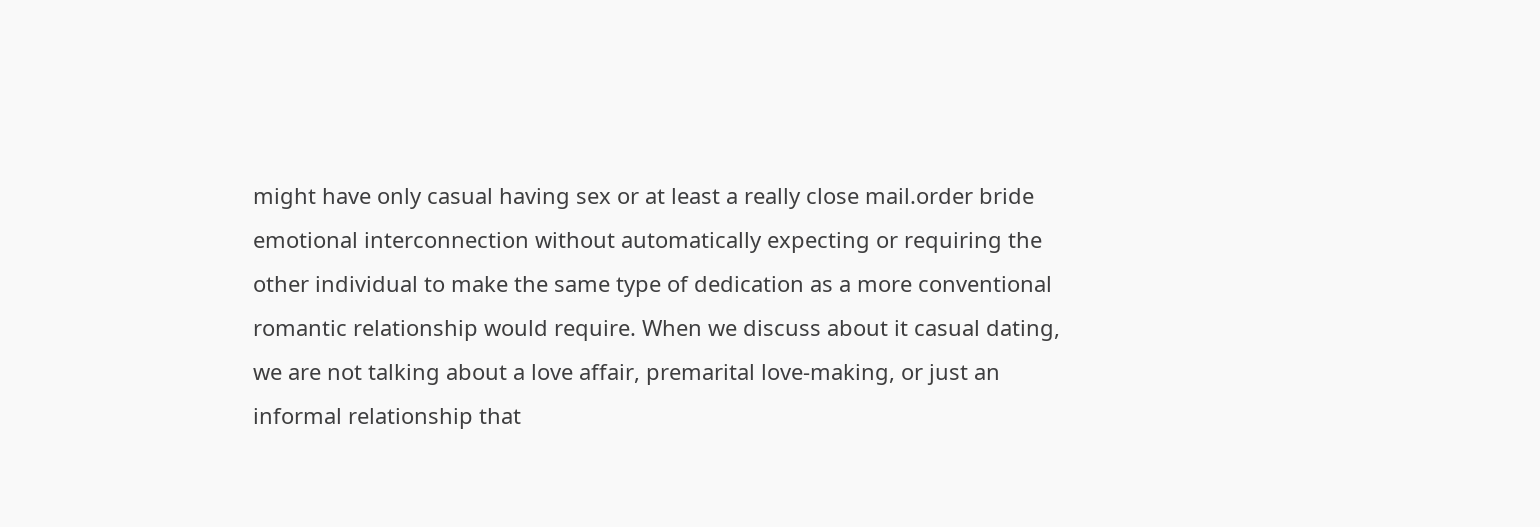might have only casual having sex or at least a really close mail.order bride emotional interconnection without automatically expecting or requiring the other individual to make the same type of dedication as a more conventional romantic relationship would require. When we discuss about it casual dating, we are not talking about a love affair, premarital love-making, or just an informal relationship that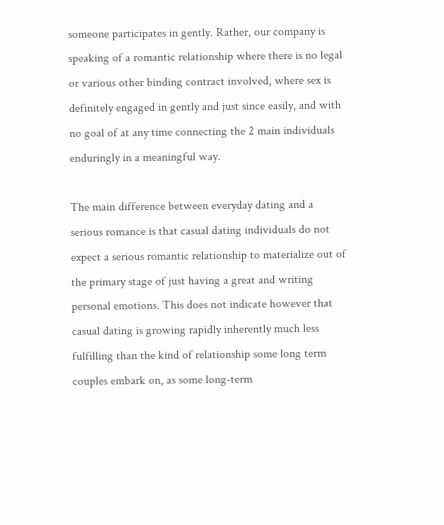someone participates in gently. Rather, our company is speaking of a romantic relationship where there is no legal or various other binding contract involved, where sex is definitely engaged in gently and just since easily, and with no goal of at any time connecting the 2 main individuals enduringly in a meaningful way.

The main difference between everyday dating and a serious romance is that casual dating individuals do not expect a serious romantic relationship to materialize out of the primary stage of just having a great and writing personal emotions. This does not indicate however that casual dating is growing rapidly inherently much less fulfilling than the kind of relationship some long term couples embark on, as some long-term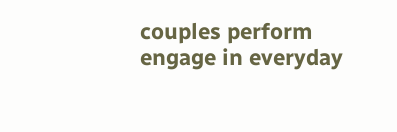couples perform engage in everyday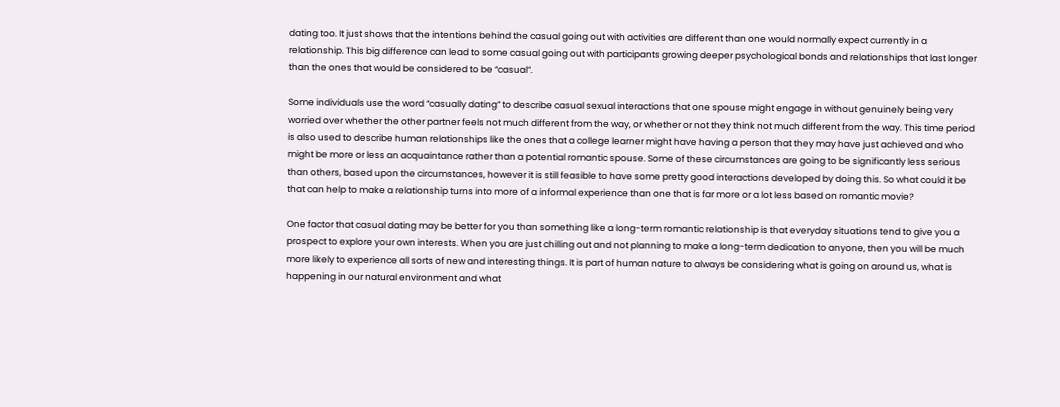dating too. It just shows that the intentions behind the casual going out with activities are different than one would normally expect currently in a relationship. This big difference can lead to some casual going out with participants growing deeper psychological bonds and relationships that last longer than the ones that would be considered to be “casual”.

Some individuals use the word “casually dating” to describe casual sexual interactions that one spouse might engage in without genuinely being very worried over whether the other partner feels not much different from the way, or whether or not they think not much different from the way. This time period is also used to describe human relationships like the ones that a college learner might have having a person that they may have just achieved and who might be more or less an acquaintance rather than a potential romantic spouse. Some of these circumstances are going to be significantly less serious than others, based upon the circumstances, however it is still feasible to have some pretty good interactions developed by doing this. So what could it be that can help to make a relationship turns into more of a informal experience than one that is far more or a lot less based on romantic movie?

One factor that casual dating may be better for you than something like a long-term romantic relationship is that everyday situations tend to give you a prospect to explore your own interests. When you are just chilling out and not planning to make a long-term dedication to anyone, then you will be much more likely to experience all sorts of new and interesting things. It is part of human nature to always be considering what is going on around us, what is happening in our natural environment and what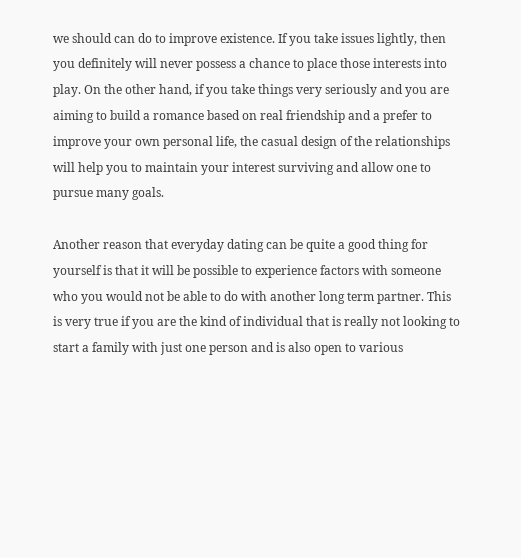we should can do to improve existence. If you take issues lightly, then you definitely will never possess a chance to place those interests into play. On the other hand, if you take things very seriously and you are aiming to build a romance based on real friendship and a prefer to improve your own personal life, the casual design of the relationships will help you to maintain your interest surviving and allow one to pursue many goals.

Another reason that everyday dating can be quite a good thing for yourself is that it will be possible to experience factors with someone who you would not be able to do with another long term partner. This is very true if you are the kind of individual that is really not looking to start a family with just one person and is also open to various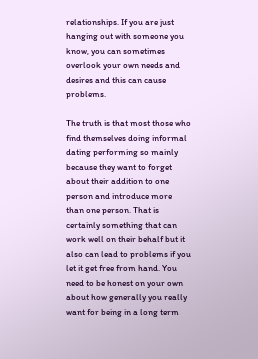relationships. If you are just hanging out with someone you know, you can sometimes overlook your own needs and desires and this can cause problems.

The truth is that most those who find themselves doing informal dating performing so mainly because they want to forget about their addition to one person and introduce more than one person. That is certainly something that can work well on their behalf but it also can lead to problems if you let it get free from hand. You need to be honest on your own about how generally you really want for being in a long term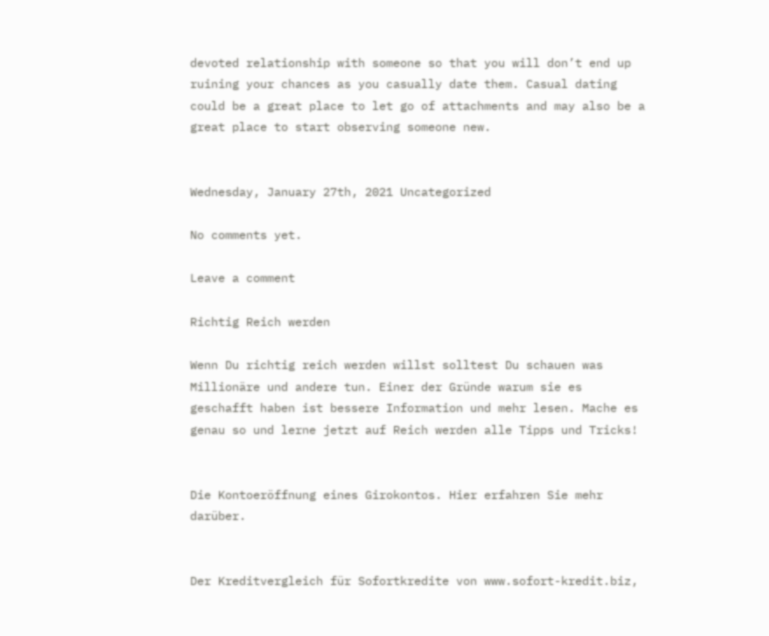devoted relationship with someone so that you will don’t end up ruining your chances as you casually date them. Casual dating could be a great place to let go of attachments and may also be a great place to start observing someone new.


Wednesday, January 27th, 2021 Uncategorized

No comments yet.

Leave a comment

Richtig Reich werden

Wenn Du richtig reich werden willst solltest Du schauen was Millionäre und andere tun. Einer der Gründe warum sie es geschafft haben ist bessere Information und mehr lesen. Mache es genau so und lerne jetzt auf Reich werden alle Tipps und Tricks!


Die Kontoeröffnung eines Girokontos. Hier erfahren Sie mehr darüber.


Der Kreditvergleich für Sofortkredite von www.sofort-kredit.biz,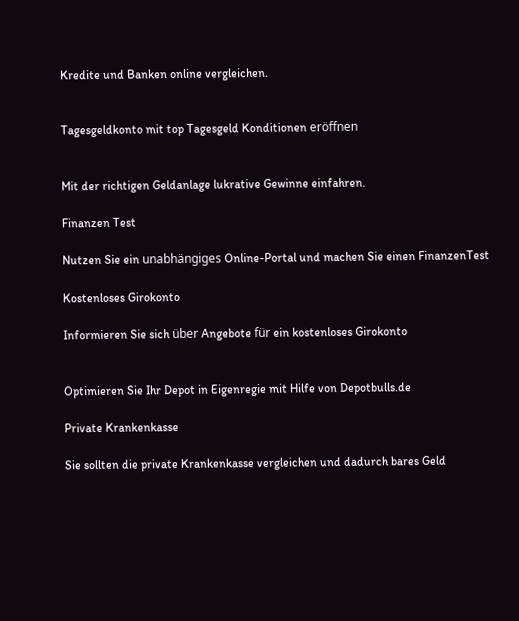Kredite und Banken online vergleichen.


Tagesgeldkonto mit top Tagesgeld Konditionen eröffnen


Mit der richtigen Geldanlage lukrative Gewinne einfahren.

Finanzen Test

Nutzen Sie ein unabhängiges Online-Portal und machen Sie einen FinanzenTest

Kostenloses Girokonto

Informieren Sie sich über Angebote für ein kostenloses Girokonto


Optimieren Sie Ihr Depot in Eigenregie mit Hilfe von Depotbulls.de

Private Krankenkasse

Sie sollten die private Krankenkasse vergleichen und dadurch bares Geld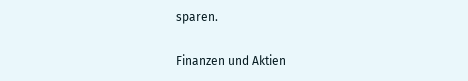sparen.

Finanzen und Aktien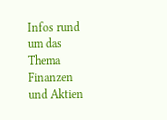Infos rund um das Thema Finanzen und Aktien